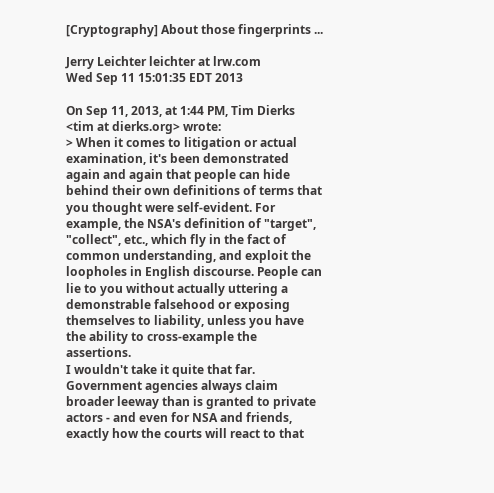[Cryptography] About those fingerprints ...

Jerry Leichter leichter at lrw.com
Wed Sep 11 15:01:35 EDT 2013

On Sep 11, 2013, at 1:44 PM, Tim Dierks <tim at dierks.org> wrote:
> When it comes to litigation or actual examination, it's been demonstrated again and again that people can hide behind their own definitions of terms that you thought were self-evident. For example, the NSA's definition of "target", "collect", etc., which fly in the fact of common understanding, and exploit the loopholes in English discourse. People can lie to you without actually uttering a demonstrable falsehood or exposing themselves to liability, unless you have the ability to cross-example the assertions.
I wouldn't take it quite that far.  Government agencies always claim broader leeway than is granted to private actors - and even for NSA and friends, exactly how the courts will react to that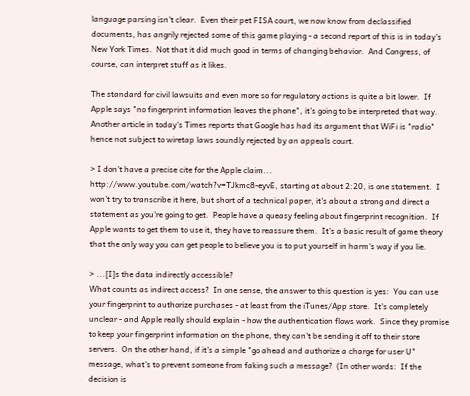language parsing isn't clear.  Even their pet FISA court, we now know from declassified documents, has angrily rejected some of this game playing - a second report of this is in today's New York Times.  Not that it did much good in terms of changing behavior.  And Congress, of course, can interpret stuff as it likes.

The standard for civil lawsuits and even more so for regulatory actions is quite a bit lower.  If Apple says "no fingerprint information leaves the phone", it's going to be interpreted that way.  Another article in today's Times reports that Google has had its argument that WiFi is "radio" hence not subject to wiretap laws soundly rejected by an appeals court.

> I don't have a precise cite for the Apple claim...
http://www.youtube.com/watch?v=TJkmc8-eyvE, starting at about 2:20, is one statement.  I won't try to transcribe it here, but short of a technical paper, it's about a strong and direct a statement as you're going to get.  People have a queasy feeling about fingerprint recognition.  If Apple wants to get them to use it, they have to reassure them.  It's a basic result of game theory that the only way you can get people to believe you is to put yourself in harm's way if you lie.

> ...[I]s the data indirectly accessible?
What counts as indirect access?  In one sense, the answer to this question is yes:  You can use your fingerprint to authorize purchases - at least from the iTunes/App store.  It's completely unclear - and Apple really should explain - how the authentication flows work.  Since they promise to keep your fingerprint information on the phone, they can't be sending it off to their store servers.  On the other hand, if it's a simple "go ahead and authorize a charge for user U" message, what's to prevent someone from faking such a message?  (In other words:  If the decision is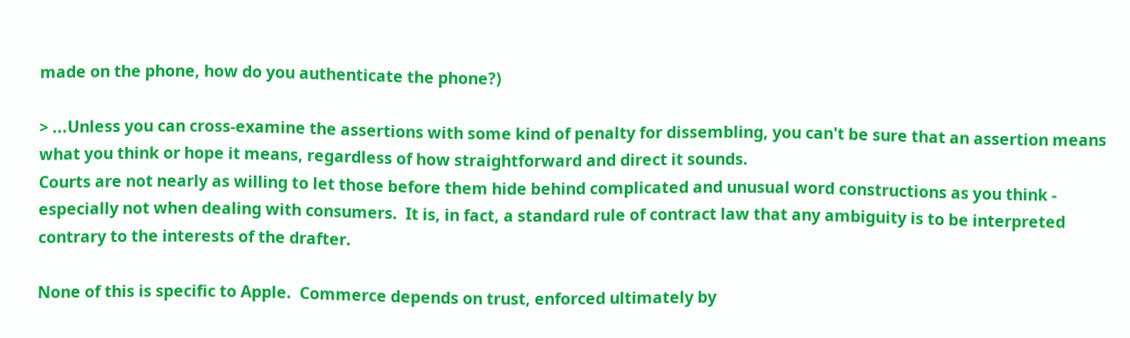made on the phone, how do you authenticate the phone?)

> ...Unless you can cross-examine the assertions with some kind of penalty for dissembling, you can't be sure that an assertion means what you think or hope it means, regardless of how straightforward and direct it sounds.
Courts are not nearly as willing to let those before them hide behind complicated and unusual word constructions as you think - especially not when dealing with consumers.  It is, in fact, a standard rule of contract law that any ambiguity is to be interpreted contrary to the interests of the drafter.

None of this is specific to Apple.  Commerce depends on trust, enforced ultimately by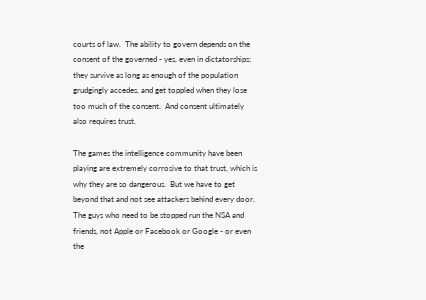courts of law.  The ability to govern depends on the consent of the governed - yes, even in dictatorships; they survive as long as enough of the population grudgingly accedes, and get toppled when they lose too much of the consent.  And consent ultimately also requires trust.

The games the intelligence community have been playing are extremely corrosive to that trust, which is why they are so dangerous.  But we have to get beyond that and not see attackers behind every door.  The guys who need to be stopped run the NSA and friends, not Apple or Facebook or Google - or even the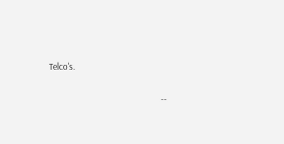Telco's.

                                                        --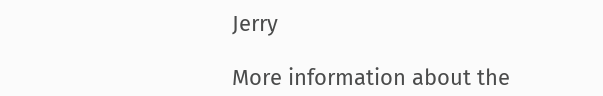Jerry

More information about the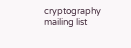cryptography mailing list